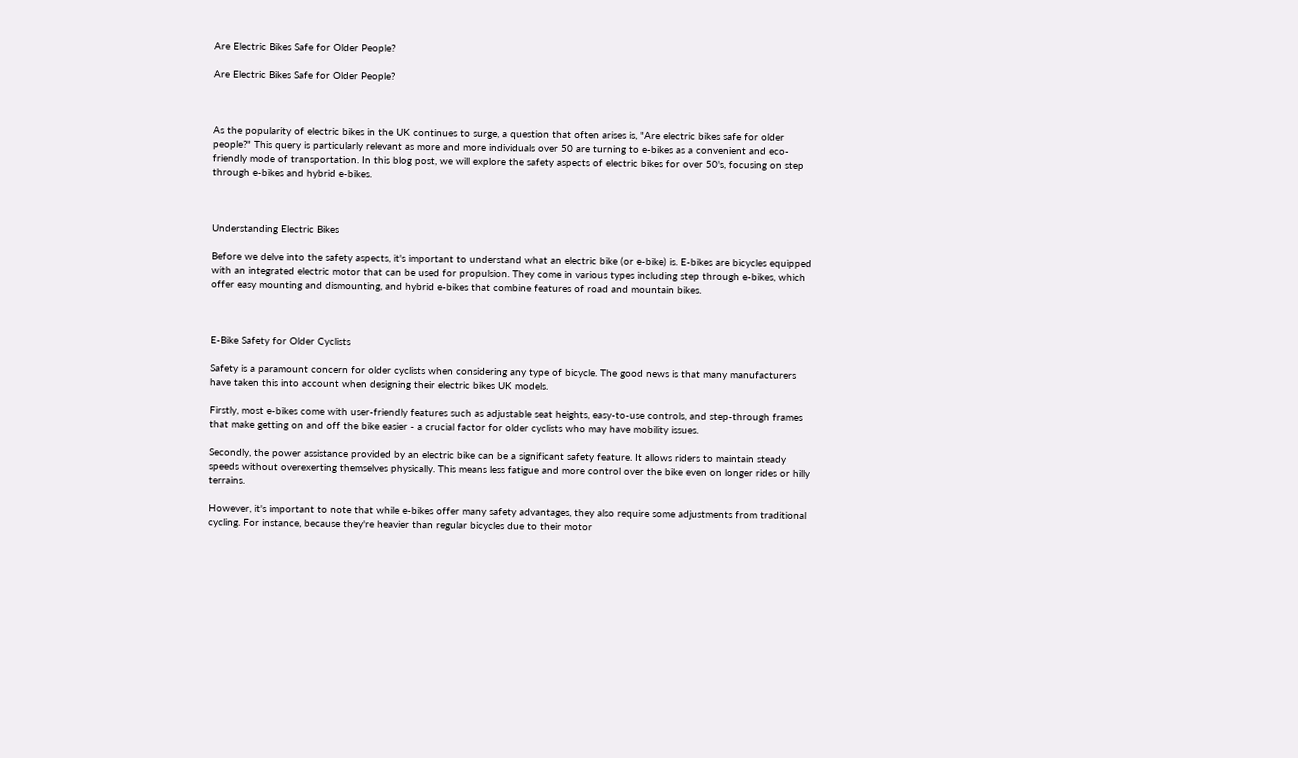Are Electric Bikes Safe for Older People?

Are Electric Bikes Safe for Older People?



As the popularity of electric bikes in the UK continues to surge, a question that often arises is, "Are electric bikes safe for older people?" This query is particularly relevant as more and more individuals over 50 are turning to e-bikes as a convenient and eco-friendly mode of transportation. In this blog post, we will explore the safety aspects of electric bikes for over 50's, focusing on step through e-bikes and hybrid e-bikes.



Understanding Electric Bikes

Before we delve into the safety aspects, it's important to understand what an electric bike (or e-bike) is. E-bikes are bicycles equipped with an integrated electric motor that can be used for propulsion. They come in various types including step through e-bikes, which offer easy mounting and dismounting, and hybrid e-bikes that combine features of road and mountain bikes.



E-Bike Safety for Older Cyclists

Safety is a paramount concern for older cyclists when considering any type of bicycle. The good news is that many manufacturers have taken this into account when designing their electric bikes UK models.

Firstly, most e-bikes come with user-friendly features such as adjustable seat heights, easy-to-use controls, and step-through frames that make getting on and off the bike easier - a crucial factor for older cyclists who may have mobility issues.

Secondly, the power assistance provided by an electric bike can be a significant safety feature. It allows riders to maintain steady speeds without overexerting themselves physically. This means less fatigue and more control over the bike even on longer rides or hilly terrains.

However, it's important to note that while e-bikes offer many safety advantages, they also require some adjustments from traditional cycling. For instance, because they're heavier than regular bicycles due to their motor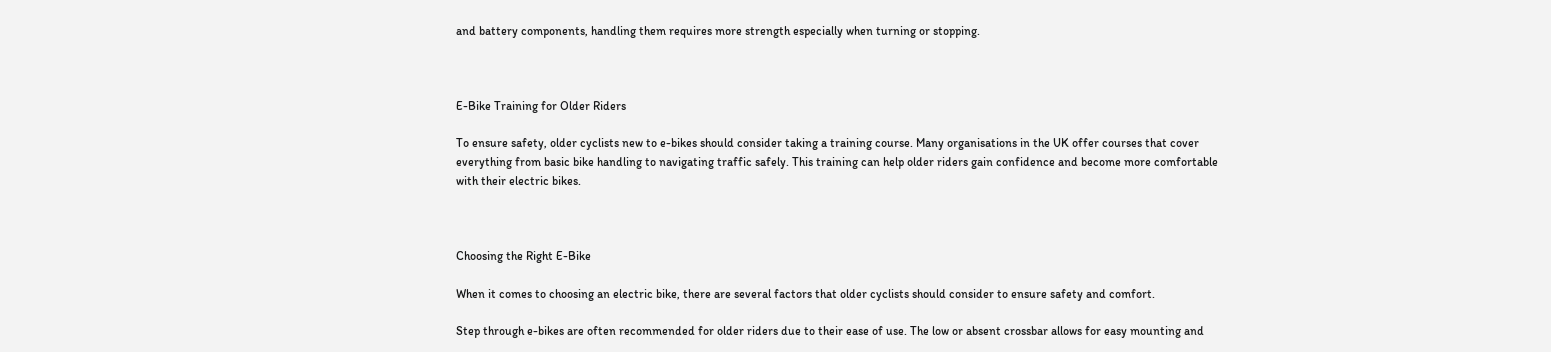and battery components, handling them requires more strength especially when turning or stopping.



E-Bike Training for Older Riders

To ensure safety, older cyclists new to e-bikes should consider taking a training course. Many organisations in the UK offer courses that cover everything from basic bike handling to navigating traffic safely. This training can help older riders gain confidence and become more comfortable with their electric bikes.



Choosing the Right E-Bike

When it comes to choosing an electric bike, there are several factors that older cyclists should consider to ensure safety and comfort.

Step through e-bikes are often recommended for older riders due to their ease of use. The low or absent crossbar allows for easy mounting and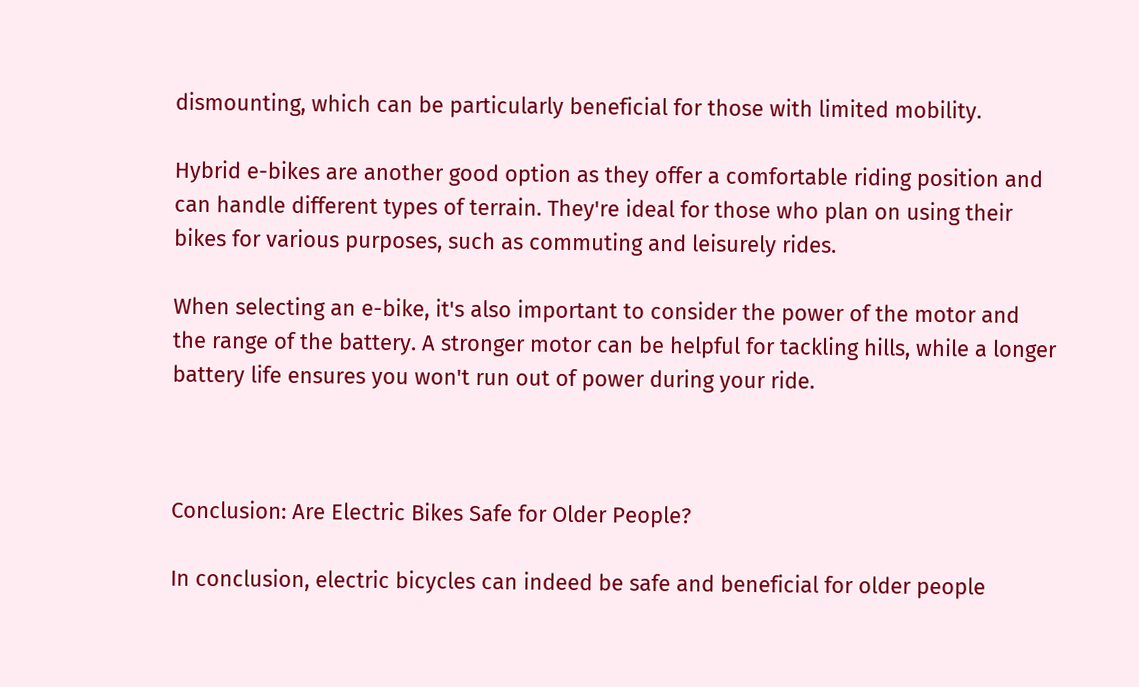dismounting, which can be particularly beneficial for those with limited mobility.

Hybrid e-bikes are another good option as they offer a comfortable riding position and can handle different types of terrain. They're ideal for those who plan on using their bikes for various purposes, such as commuting and leisurely rides.

When selecting an e-bike, it's also important to consider the power of the motor and the range of the battery. A stronger motor can be helpful for tackling hills, while a longer battery life ensures you won't run out of power during your ride.



Conclusion: Are Electric Bikes Safe for Older People?

In conclusion, electric bicycles can indeed be safe and beneficial for older people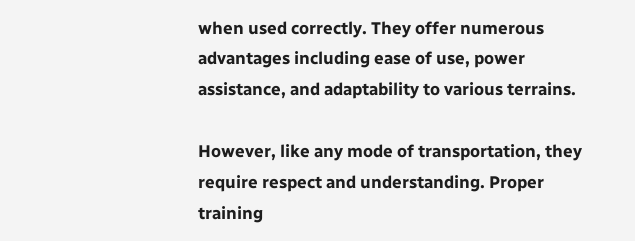when used correctly. They offer numerous advantages including ease of use, power assistance, and adaptability to various terrains.

However, like any mode of transportation, they require respect and understanding. Proper training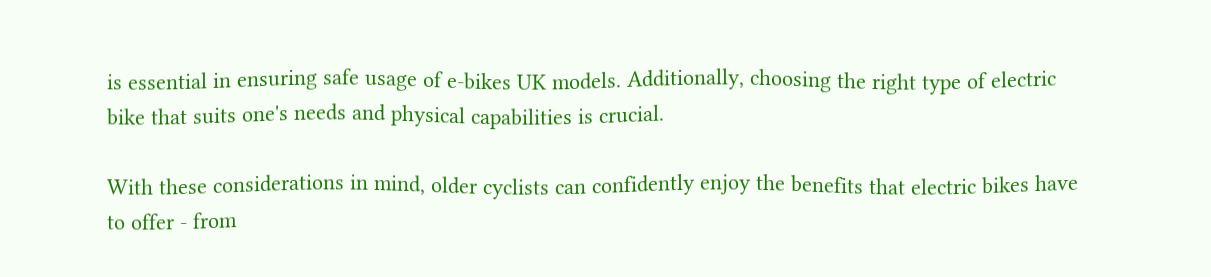is essential in ensuring safe usage of e-bikes UK models. Additionally, choosing the right type of electric bike that suits one's needs and physical capabilities is crucial.

With these considerations in mind, older cyclists can confidently enjoy the benefits that electric bikes have to offer - from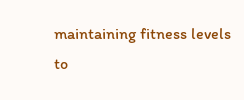maintaining fitness levels to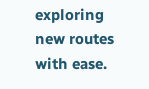exploring new routes with ease.